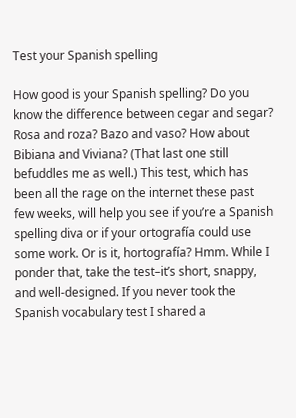Test your Spanish spelling

How good is your Spanish spelling? Do you know the difference between cegar and segar? Rosa and roza? Bazo and vaso? How about Bibiana and Viviana? (That last one still befuddles me as well.) This test, which has been all the rage on the internet these past few weeks, will help you see if you’re a Spanish spelling diva or if your ortografía could use some work. Or is it, hortografía? Hmm. While I ponder that, take the test–it’s short, snappy, and well-designed. If you never took the Spanish vocabulary test I shared a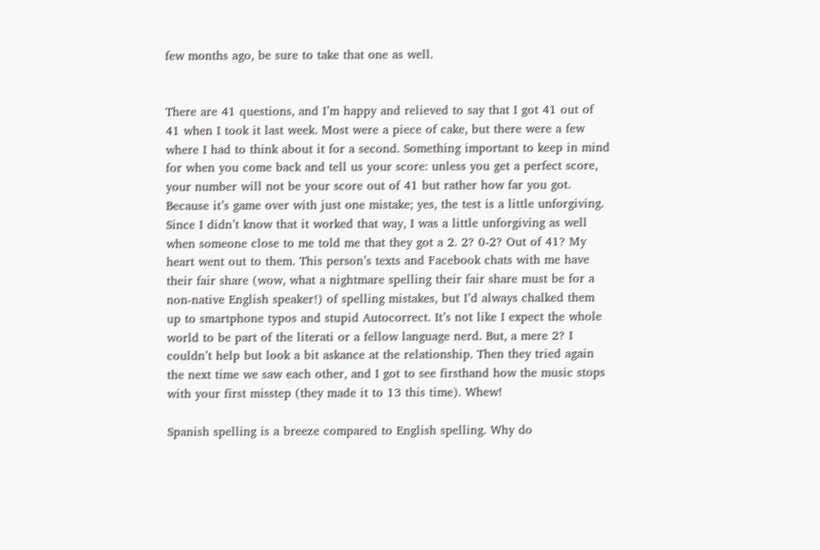few months ago, be sure to take that one as well.


There are 41 questions, and I’m happy and relieved to say that I got 41 out of 41 when I took it last week. Most were a piece of cake, but there were a few where I had to think about it for a second. Something important to keep in mind for when you come back and tell us your score: unless you get a perfect score, your number will not be your score out of 41 but rather how far you got. Because it’s game over with just one mistake; yes, the test is a little unforgiving. Since I didn’t know that it worked that way, I was a little unforgiving as well when someone close to me told me that they got a 2. 2? 0-2? Out of 41? My heart went out to them. This person’s texts and Facebook chats with me have their fair share (wow, what a nightmare spelling their fair share must be for a non-native English speaker!) of spelling mistakes, but I’d always chalked them up to smartphone typos and stupid Autocorrect. It’s not like I expect the whole world to be part of the literati or a fellow language nerd. But, a mere 2? I couldn’t help but look a bit askance at the relationship. Then they tried again the next time we saw each other, and I got to see firsthand how the music stops with your first misstep (they made it to 13 this time). Whew!

Spanish spelling is a breeze compared to English spelling. Why do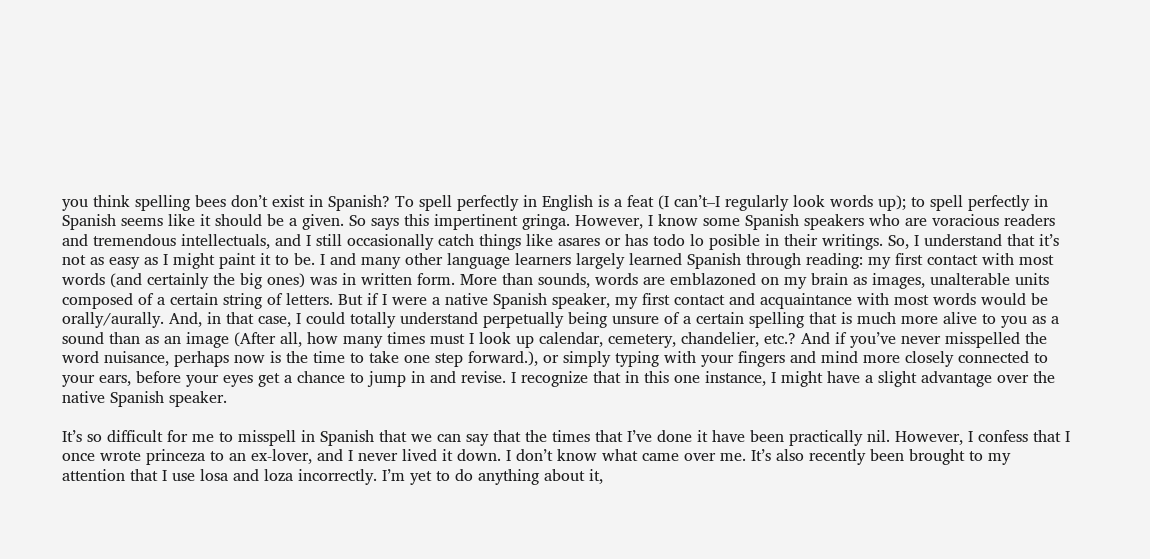you think spelling bees don’t exist in Spanish? To spell perfectly in English is a feat (I can’t–I regularly look words up); to spell perfectly in Spanish seems like it should be a given. So says this impertinent gringa. However, I know some Spanish speakers who are voracious readers and tremendous intellectuals, and I still occasionally catch things like asares or has todo lo posible in their writings. So, I understand that it’s not as easy as I might paint it to be. I and many other language learners largely learned Spanish through reading: my first contact with most words (and certainly the big ones) was in written form. More than sounds, words are emblazoned on my brain as images, unalterable units composed of a certain string of letters. But if I were a native Spanish speaker, my first contact and acquaintance with most words would be orally/aurally. And, in that case, I could totally understand perpetually being unsure of a certain spelling that is much more alive to you as a sound than as an image (After all, how many times must I look up calendar, cemetery, chandelier, etc.? And if you’ve never misspelled the word nuisance, perhaps now is the time to take one step forward.), or simply typing with your fingers and mind more closely connected to your ears, before your eyes get a chance to jump in and revise. I recognize that in this one instance, I might have a slight advantage over the native Spanish speaker.

It’s so difficult for me to misspell in Spanish that we can say that the times that I’ve done it have been practically nil. However, I confess that I once wrote princeza to an ex-lover, and I never lived it down. I don’t know what came over me. It’s also recently been brought to my attention that I use losa and loza incorrectly. I’m yet to do anything about it,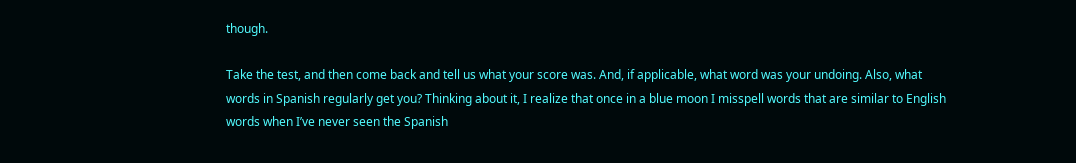though.

Take the test, and then come back and tell us what your score was. And, if applicable, what word was your undoing. Also, what words in Spanish regularly get you? Thinking about it, I realize that once in a blue moon I misspell words that are similar to English words when I’ve never seen the Spanish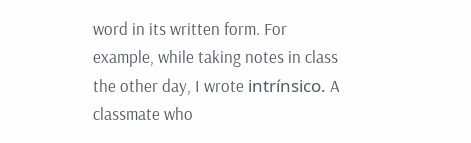word in its written form. For example, while taking notes in class the other day, I wrote intrínsico. A classmate who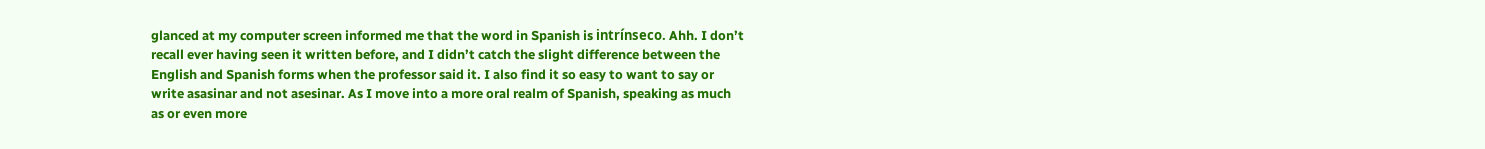glanced at my computer screen informed me that the word in Spanish is intrínseco. Ahh. I don’t recall ever having seen it written before, and I didn’t catch the slight difference between the English and Spanish forms when the professor said it. I also find it so easy to want to say or write asasinar and not asesinar. As I move into a more oral realm of Spanish, speaking as much as or even more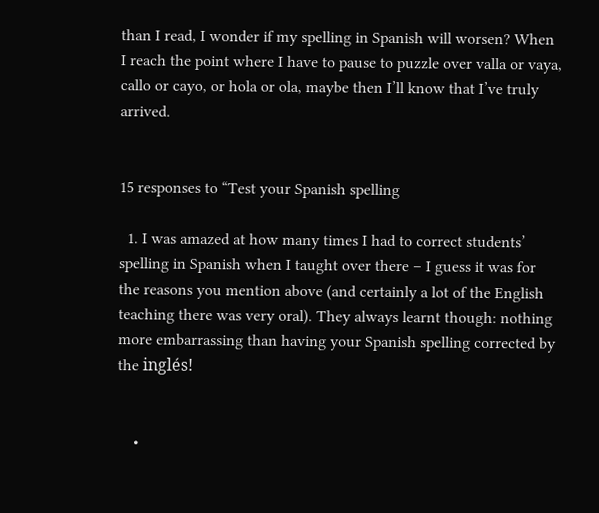than I read, I wonder if my spelling in Spanish will worsen? When I reach the point where I have to pause to puzzle over valla or vaya, callo or cayo, or hola or ola, maybe then I’ll know that I’ve truly arrived.


15 responses to “Test your Spanish spelling

  1. I was amazed at how many times I had to correct students’ spelling in Spanish when I taught over there – I guess it was for the reasons you mention above (and certainly a lot of the English teaching there was very oral). They always learnt though: nothing more embarrassing than having your Spanish spelling corrected by the inglés!


    •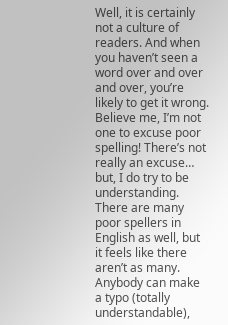Well, it is certainly not a culture of readers. And when you haven’t seen a word over and over and over, you’re likely to get it wrong. Believe me, I’m not one to excuse poor spelling! There’s not really an excuse… but, I do try to be understanding. There are many poor spellers in English as well, but it feels like there aren’t as many. Anybody can make a typo (totally understandable),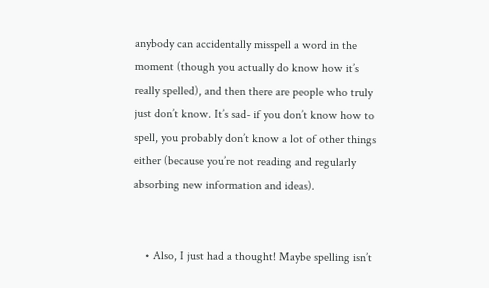anybody can accidentally misspell a word in the moment (though you actually do know how it’s really spelled), and then there are people who truly just don’t know. It’s sad- if you don’t know how to spell, you probably don’t know a lot of other things either (because you’re not reading and regularly absorbing new information and ideas).


    • Also, I just had a thought! Maybe spelling isn’t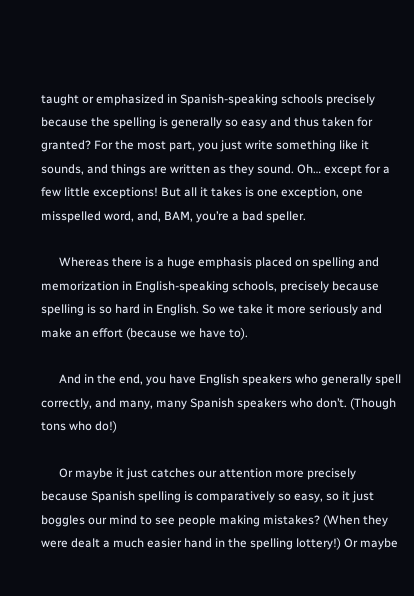taught or emphasized in Spanish-speaking schools precisely because the spelling is generally so easy and thus taken for granted? For the most part, you just write something like it sounds, and things are written as they sound. Oh… except for a few little exceptions! But all it takes is one exception, one misspelled word, and, BAM, you’re a bad speller.

      Whereas there is a huge emphasis placed on spelling and memorization in English-speaking schools, precisely because spelling is so hard in English. So we take it more seriously and make an effort (because we have to).

      And in the end, you have English speakers who generally spell correctly, and many, many Spanish speakers who don’t. (Though tons who do!)

      Or maybe it just catches our attention more precisely because Spanish spelling is comparatively so easy, so it just boggles our mind to see people making mistakes? (When they were dealt a much easier hand in the spelling lottery!) Or maybe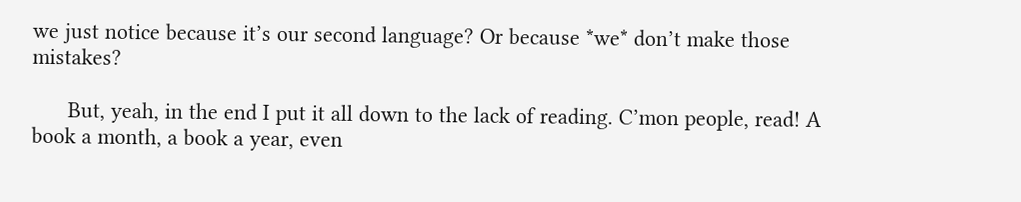we just notice because it’s our second language? Or because *we* don’t make those mistakes?

      But, yeah, in the end I put it all down to the lack of reading. C’mon people, read! A book a month, a book a year, even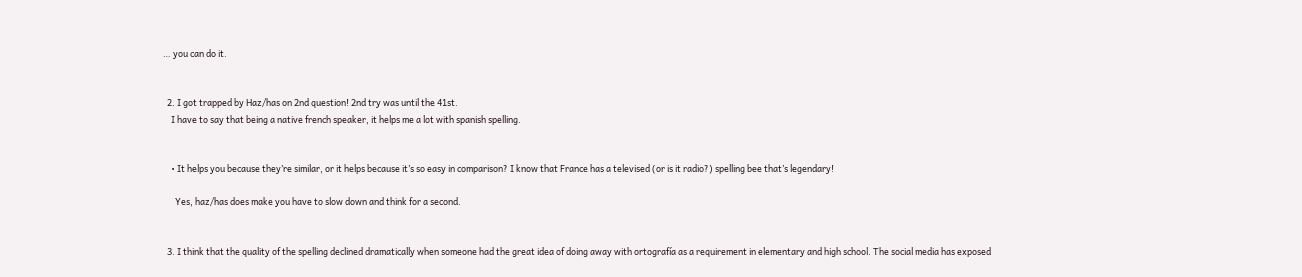… you can do it.


  2. I got trapped by Haz/has on 2nd question! 2nd try was until the 41st.
    I have to say that being a native french speaker, it helps me a lot with spanish spelling.


    • It helps you because they’re similar, or it helps because it’s so easy in comparison? I know that France has a televised (or is it radio?) spelling bee that’s legendary!

      Yes, haz/has does make you have to slow down and think for a second.


  3. I think that the quality of the spelling declined dramatically when someone had the great idea of doing away with ortografía as a requirement in elementary and high school. The social media has exposed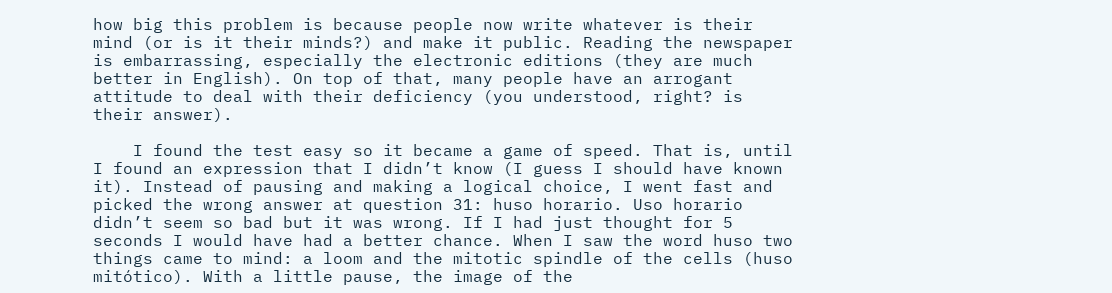how big this problem is because people now write whatever is their mind (or is it their minds?) and make it public. Reading the newspaper is embarrassing, especially the electronic editions (they are much better in English). On top of that, many people have an arrogant attitude to deal with their deficiency (you understood, right? is their answer).

    I found the test easy so it became a game of speed. That is, until I found an expression that I didn’t know (I guess I should have known it). Instead of pausing and making a logical choice, I went fast and picked the wrong answer at question 31: huso horario. Uso horario didn’t seem so bad but it was wrong. If I had just thought for 5 seconds I would have had a better chance. When I saw the word huso two things came to mind: a loom and the mitotic spindle of the cells (huso mitótico). With a little pause, the image of the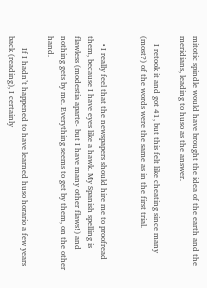mitotic spindle would have brought the idea of the earth and the meridians, leading to huso as the answer.

    I retook it and got 41, but this felt like cheating since many (most?) of the words were the same as in the first trial.


    • I really feel that the newspapers should hire me to proofread them, because I have eyes like a hawk. My Spanish spelling is flawless (modestia aparte- but I have many other flaws!) and nothing gets by me. Everything seems to get by them, on the other hand.

      If I hadn’t happened to have learned huso horario a few years back (reading), I certainly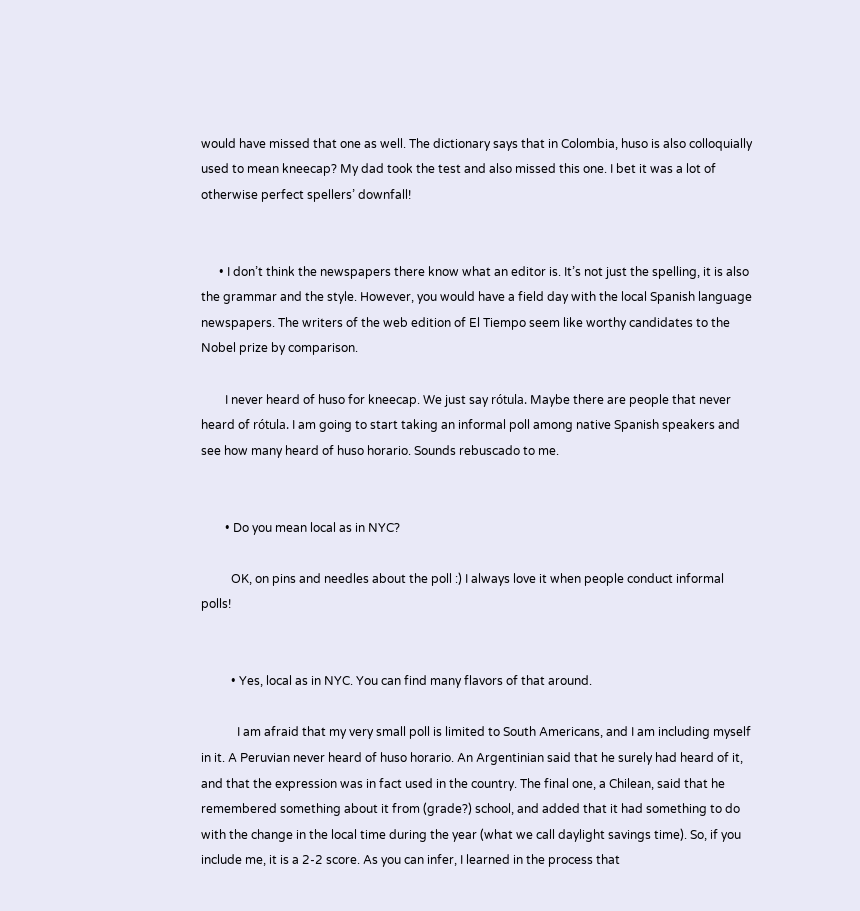would have missed that one as well. The dictionary says that in Colombia, huso is also colloquially used to mean kneecap? My dad took the test and also missed this one. I bet it was a lot of otherwise perfect spellers’ downfall!


      • I don’t think the newspapers there know what an editor is. It’s not just the spelling, it is also the grammar and the style. However, you would have a field day with the local Spanish language newspapers. The writers of the web edition of El Tiempo seem like worthy candidates to the Nobel prize by comparison.

        I never heard of huso for kneecap. We just say rótula. Maybe there are people that never heard of rótula. I am going to start taking an informal poll among native Spanish speakers and see how many heard of huso horario. Sounds rebuscado to me.


        • Do you mean local as in NYC?

          OK, on pins and needles about the poll :) I always love it when people conduct informal polls!


          • Yes, local as in NYC. You can find many flavors of that around.

            I am afraid that my very small poll is limited to South Americans, and I am including myself in it. A Peruvian never heard of huso horario. An Argentinian said that he surely had heard of it, and that the expression was in fact used in the country. The final one, a Chilean, said that he remembered something about it from (grade?) school, and added that it had something to do with the change in the local time during the year (what we call daylight savings time). So, if you include me, it is a 2-2 score. As you can infer, I learned in the process that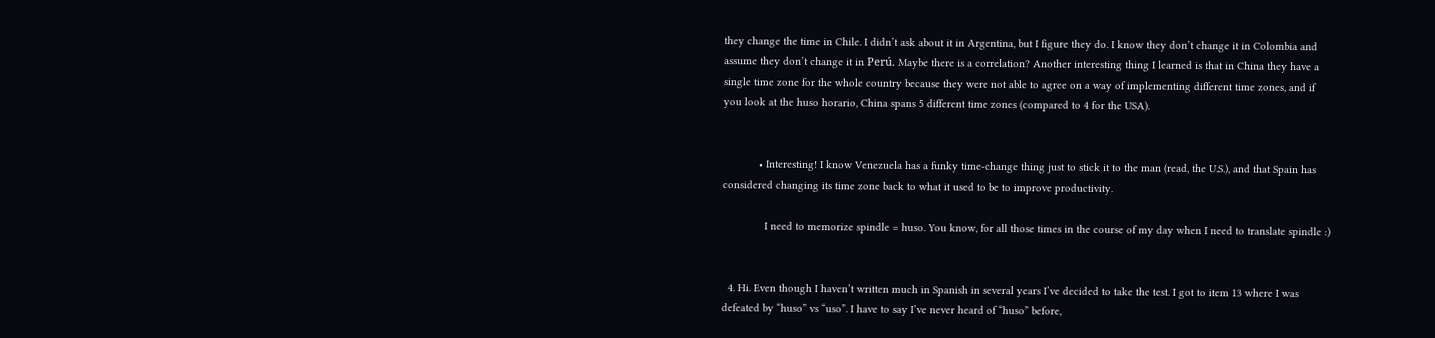they change the time in Chile. I didn’t ask about it in Argentina, but I figure they do. I know they don’t change it in Colombia and assume they don’t change it in Perú. Maybe there is a correlation? Another interesting thing I learned is that in China they have a single time zone for the whole country because they were not able to agree on a way of implementing different time zones, and if you look at the huso horario, China spans 5 different time zones (compared to 4 for the USA).


            • Interesting! I know Venezuela has a funky time-change thing just to stick it to the man (read, the U.S.), and that Spain has considered changing its time zone back to what it used to be to improve productivity.

              I need to memorize spindle = huso. You know, for all those times in the course of my day when I need to translate spindle :)


  4. Hi. Even though I haven’t written much in Spanish in several years I’ve decided to take the test. I got to item 13 where I was defeated by “huso” vs “uso”. I have to say I’ve never heard of “huso” before,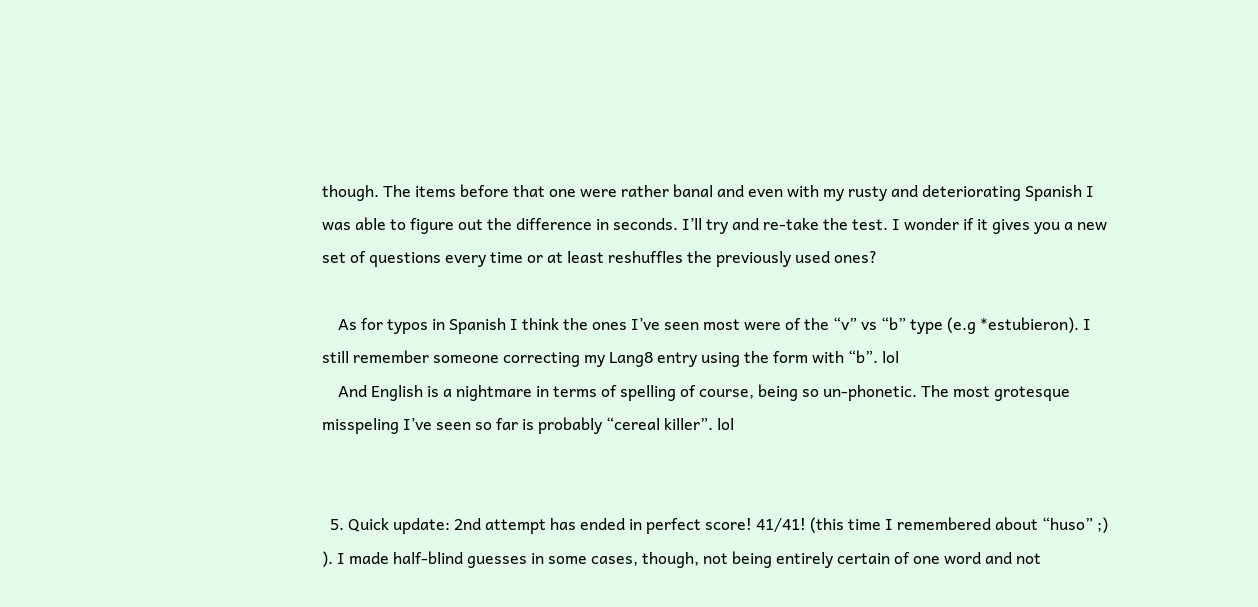though. The items before that one were rather banal and even with my rusty and deteriorating Spanish I was able to figure out the difference in seconds. I’ll try and re-take the test. I wonder if it gives you a new set of questions every time or at least reshuffles the previously used ones?

    As for typos in Spanish I think the ones I’ve seen most were of the “v” vs “b” type (e.g *estubieron). I still remember someone correcting my Lang8 entry using the form with “b”. lol
    And English is a nightmare in terms of spelling of course, being so un-phonetic. The most grotesque misspeling I’ve seen so far is probably “cereal killer”. lol


  5. Quick update: 2nd attempt has ended in perfect score! 41/41! (this time I remembered about “huso” ;) ). I made half-blind guesses in some cases, though, not being entirely certain of one word and not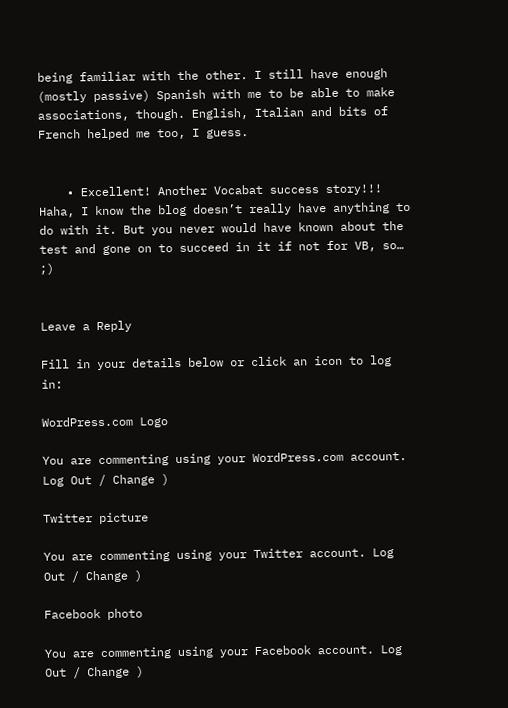being familiar with the other. I still have enough (mostly passive) Spanish with me to be able to make associations, though. English, Italian and bits of French helped me too, I guess.


    • Excellent! Another Vocabat success story!!! Haha, I know the blog doesn’t really have anything to do with it. But you never would have known about the test and gone on to succeed in it if not for VB, so… ;)


Leave a Reply

Fill in your details below or click an icon to log in:

WordPress.com Logo

You are commenting using your WordPress.com account. Log Out / Change )

Twitter picture

You are commenting using your Twitter account. Log Out / Change )

Facebook photo

You are commenting using your Facebook account. Log Out / Change )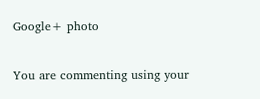Google+ photo

You are commenting using your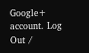Google+ account. Log Out /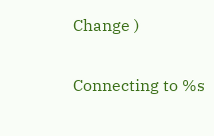Change )

Connecting to %s